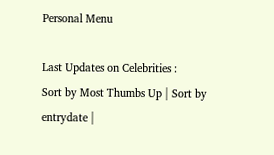Personal Menu

Last Updates on Celebrities :
Sort by Most Thumbs Up | Sort by entrydate |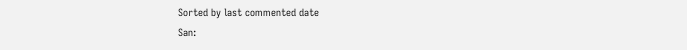Sorted by last commented date
San: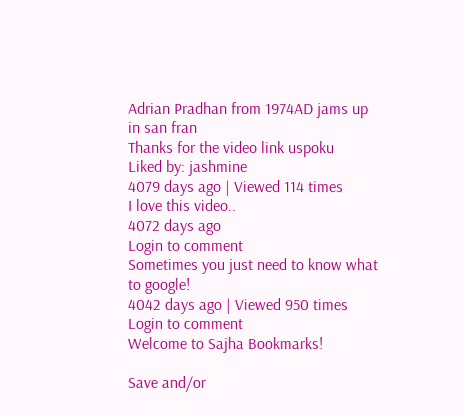Adrian Pradhan from 1974AD jams up in san fran
Thanks for the video link uspoku
Liked by: jashmine
4079 days ago | Viewed 114 times
I love this video..
4072 days ago
Login to comment
Sometimes you just need to know what to google!
4042 days ago | Viewed 950 times
Login to comment
Welcome to Sajha Bookmarks!

Save and/or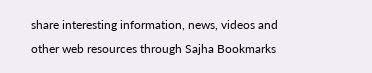share interesting information, news, videos and other web resources through Sajha Bookmarks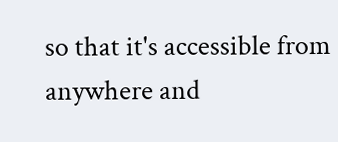so that it's accessible from anywhere and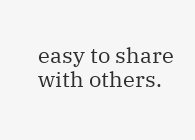easy to share with others.